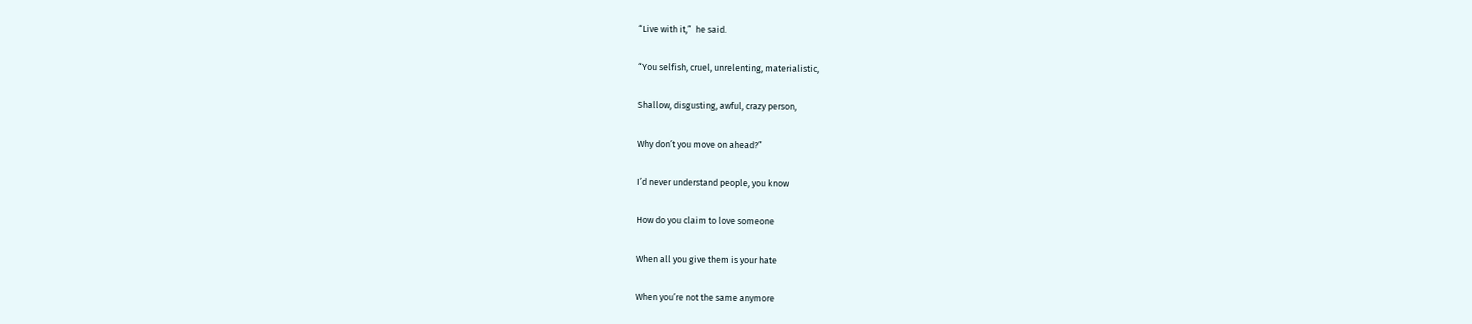“Live with it,”  he said.

“You selfish, cruel, unrelenting, materialistic,

Shallow, disgusting, awful, crazy person,

Why don’t you move on ahead?”

I’d never understand people, you know

How do you claim to love someone

When all you give them is your hate

When you’re not the same anymore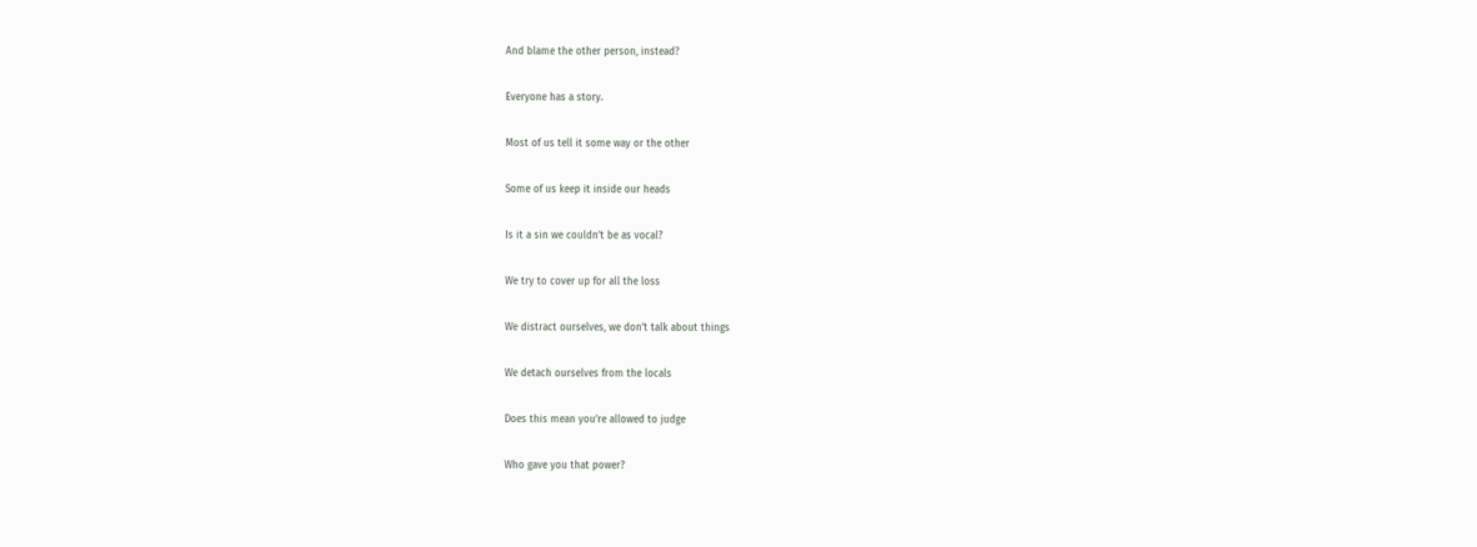And blame the other person, instead?

Everyone has a story.

Most of us tell it some way or the other

Some of us keep it inside our heads

Is it a sin we couldn’t be as vocal?

We try to cover up for all the loss

We distract ourselves, we don’t talk about things

We detach ourselves from the locals

Does this mean you’re allowed to judge

Who gave you that power?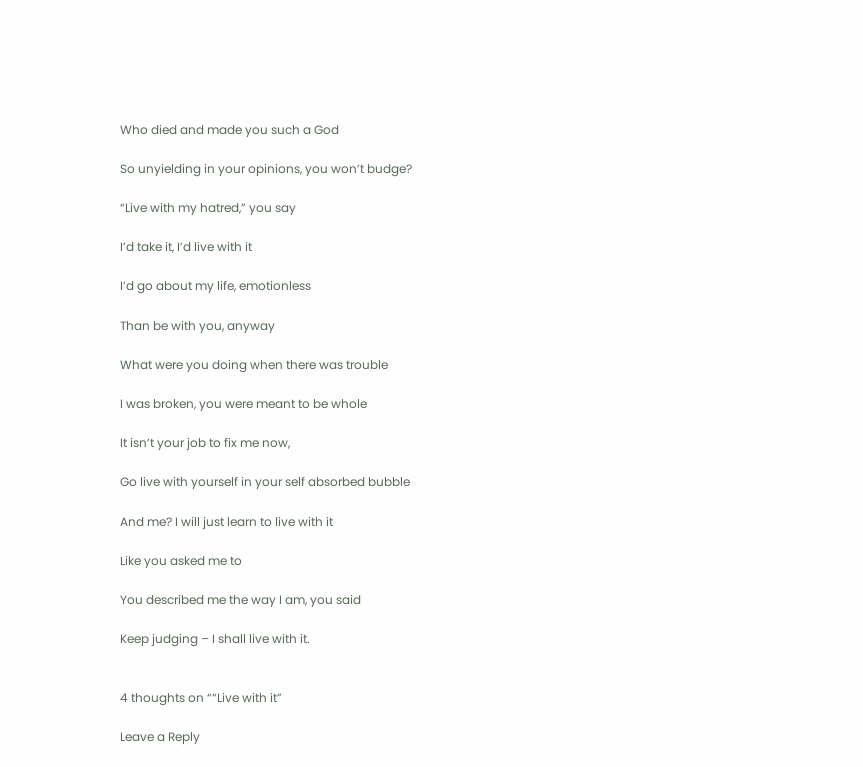Who died and made you such a God

So unyielding in your opinions, you won’t budge?

“Live with my hatred,” you say

I’d take it, I’d live with it

I’d go about my life, emotionless

Than be with you, anyway

What were you doing when there was trouble

I was broken, you were meant to be whole

It isn’t your job to fix me now,

Go live with yourself in your self absorbed bubble

And me? I will just learn to live with it

Like you asked me to

You described me the way I am, you said

Keep judging – I shall live with it.


4 thoughts on ““Live with it”

Leave a Reply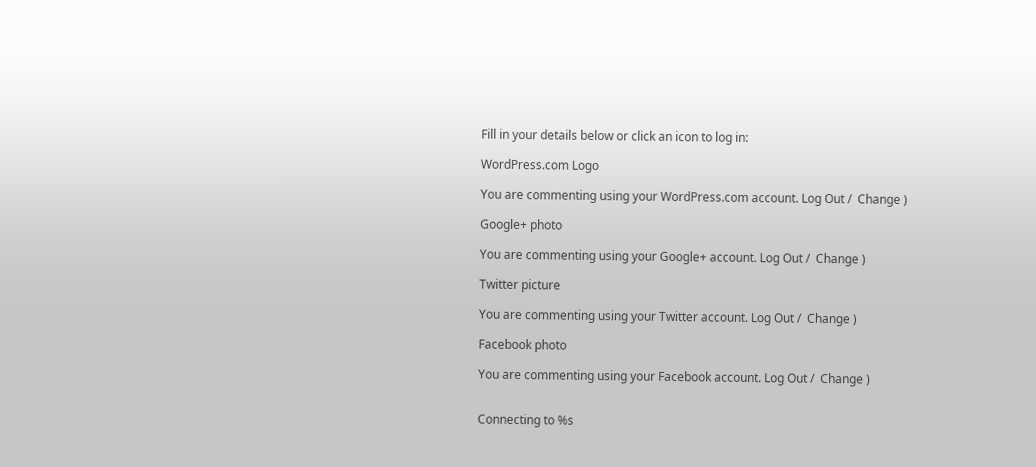Fill in your details below or click an icon to log in:

WordPress.com Logo

You are commenting using your WordPress.com account. Log Out /  Change )

Google+ photo

You are commenting using your Google+ account. Log Out /  Change )

Twitter picture

You are commenting using your Twitter account. Log Out /  Change )

Facebook photo

You are commenting using your Facebook account. Log Out /  Change )


Connecting to %s